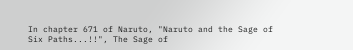In chapter 671 of Naruto, "Naruto and the Sage of Six Paths...!!", The Sage of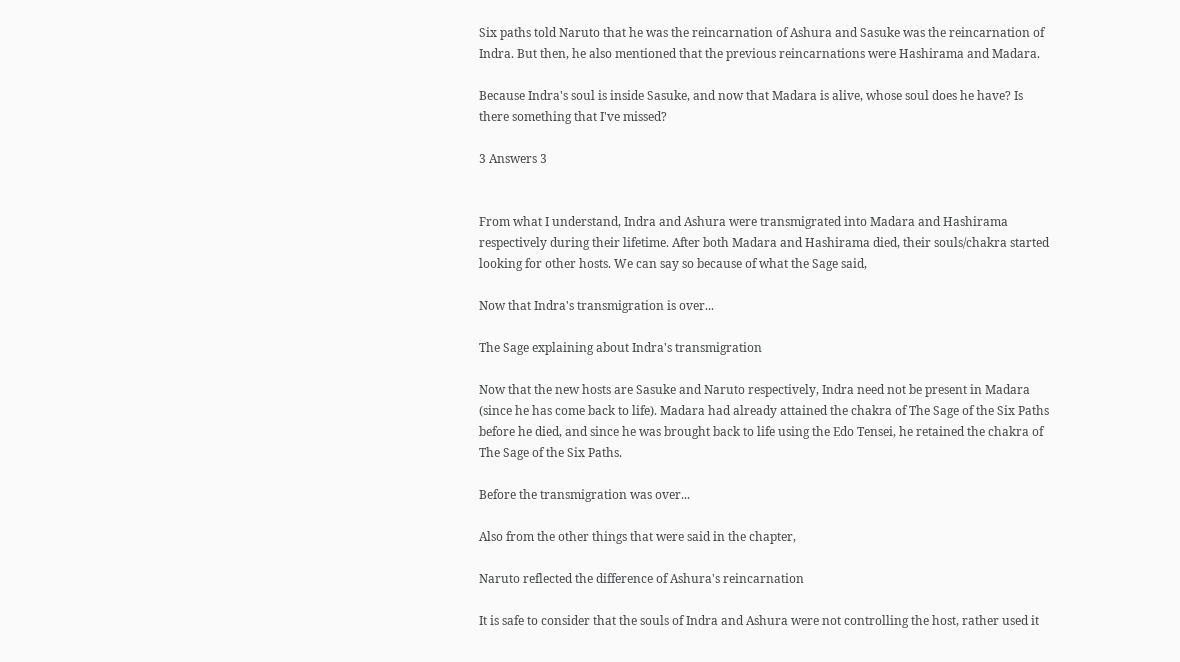Six paths told Naruto that he was the reincarnation of Ashura and Sasuke was the reincarnation of Indra. But then, he also mentioned that the previous reincarnations were Hashirama and Madara.

Because Indra's soul is inside Sasuke, and now that Madara is alive, whose soul does he have? Is there something that I've missed?

3 Answers 3


From what I understand, Indra and Ashura were transmigrated into Madara and Hashirama respectively during their lifetime. After both Madara and Hashirama died, their souls/chakra started looking for other hosts. We can say so because of what the Sage said,

Now that Indra's transmigration is over...

The Sage explaining about Indra's transmigration

Now that the new hosts are Sasuke and Naruto respectively, Indra need not be present in Madara (since he has come back to life). Madara had already attained the chakra of The Sage of the Six Paths before he died, and since he was brought back to life using the Edo Tensei, he retained the chakra of The Sage of the Six Paths.

Before the transmigration was over...

Also from the other things that were said in the chapter,

Naruto reflected the difference of Ashura's reincarnation

It is safe to consider that the souls of Indra and Ashura were not controlling the host, rather used it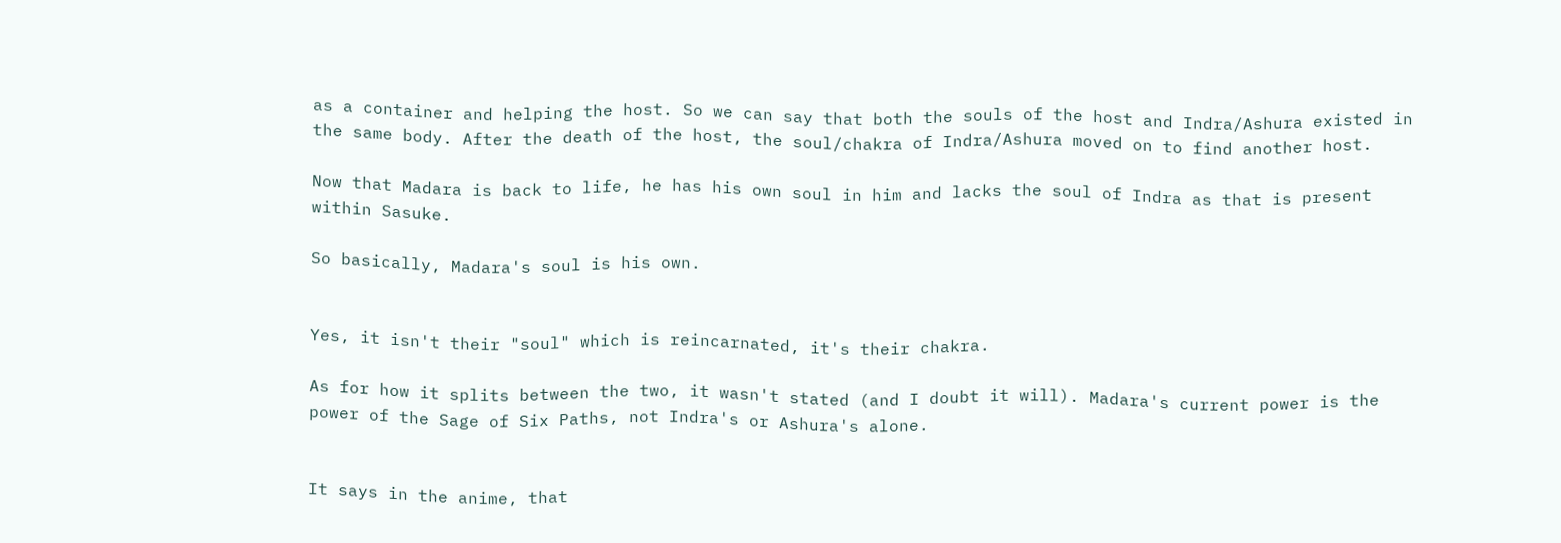as a container and helping the host. So we can say that both the souls of the host and Indra/Ashura existed in the same body. After the death of the host, the soul/chakra of Indra/Ashura moved on to find another host.

Now that Madara is back to life, he has his own soul in him and lacks the soul of Indra as that is present within Sasuke.

So basically, Madara's soul is his own.


Yes, it isn't their "soul" which is reincarnated, it's their chakra.

As for how it splits between the two, it wasn't stated (and I doubt it will). Madara's current power is the power of the Sage of Six Paths, not Indra's or Ashura's alone.


It says in the anime, that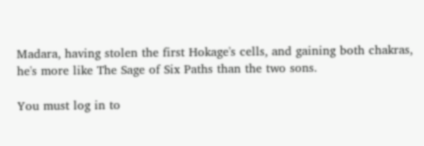Madara, having stolen the first Hokage's cells, and gaining both chakras, he's more like The Sage of Six Paths than the two sons.

You must log in to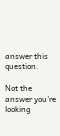answer this question.

Not the answer you're looking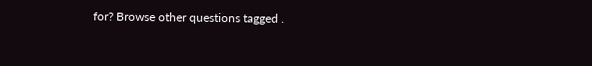for? Browse other questions tagged .